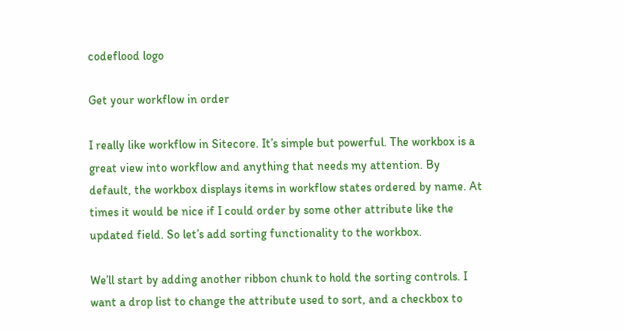codeflood logo

Get your workflow in order

I really like workflow in Sitecore. It’s simple but powerful. The workbox is a great view into workflow and anything that needs my attention. By default, the workbox displays items in workflow states ordered by name. At times it would be nice if I could order by some other attribute like the updated field. So let’s add sorting functionality to the workbox.

We’ll start by adding another ribbon chunk to hold the sorting controls. I want a drop list to change the attribute used to sort, and a checkbox to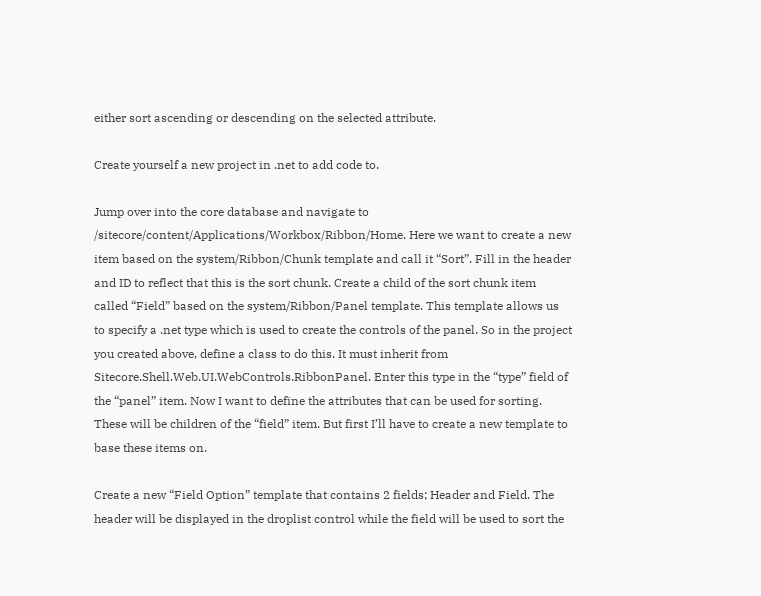either sort ascending or descending on the selected attribute.

Create yourself a new project in .net to add code to.

Jump over into the core database and navigate to /sitecore/content/Applications/Workbox/Ribbon/Home. Here we want to create a new item based on the system/Ribbon/Chunk template and call it “Sort”. Fill in the header and ID to reflect that this is the sort chunk. Create a child of the sort chunk item called “Field” based on the system/Ribbon/Panel template. This template allows us to specify a .net type which is used to create the controls of the panel. So in the project you created above, define a class to do this. It must inherit from Sitecore.Shell.Web.UI.WebControls.RibbonPanel. Enter this type in the “type” field of the “panel” item. Now I want to define the attributes that can be used for sorting. These will be children of the “field” item. But first I’ll have to create a new template to base these items on.

Create a new “Field Option” template that contains 2 fields; Header and Field. The header will be displayed in the droplist control while the field will be used to sort the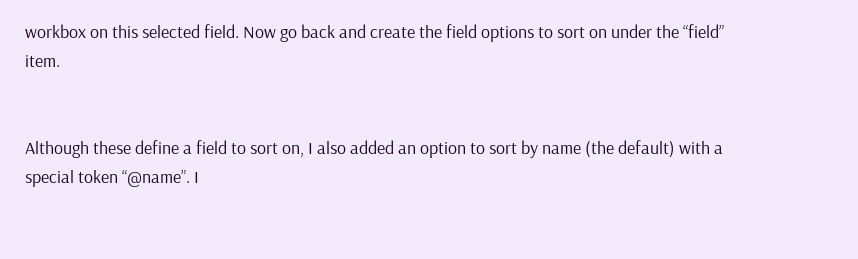workbox on this selected field. Now go back and create the field options to sort on under the “field” item.


Although these define a field to sort on, I also added an option to sort by name (the default) with a special token “@name”. I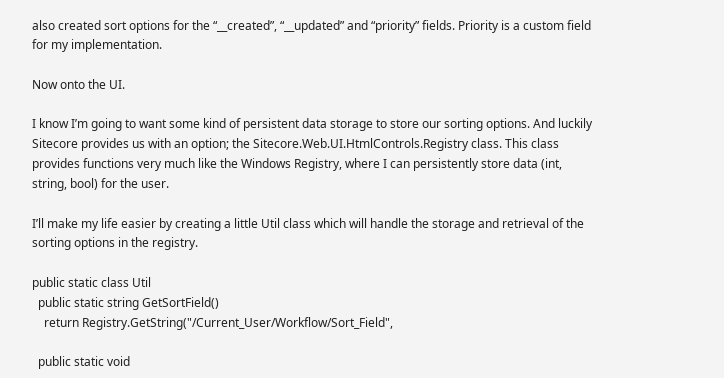also created sort options for the “__created”, “__updated” and “priority” fields. Priority is a custom field for my implementation.

Now onto the UI.

I know I’m going to want some kind of persistent data storage to store our sorting options. And luckily Sitecore provides us with an option; the Sitecore.Web.UI.HtmlControls.Registry class. This class provides functions very much like the Windows Registry, where I can persistently store data (int, string, bool) for the user.

I’ll make my life easier by creating a little Util class which will handle the storage and retrieval of the sorting options in the registry.

public static class Util
  public static string GetSortField()
    return Registry.GetString("/Current_User/Workflow/Sort_Field",

  public static void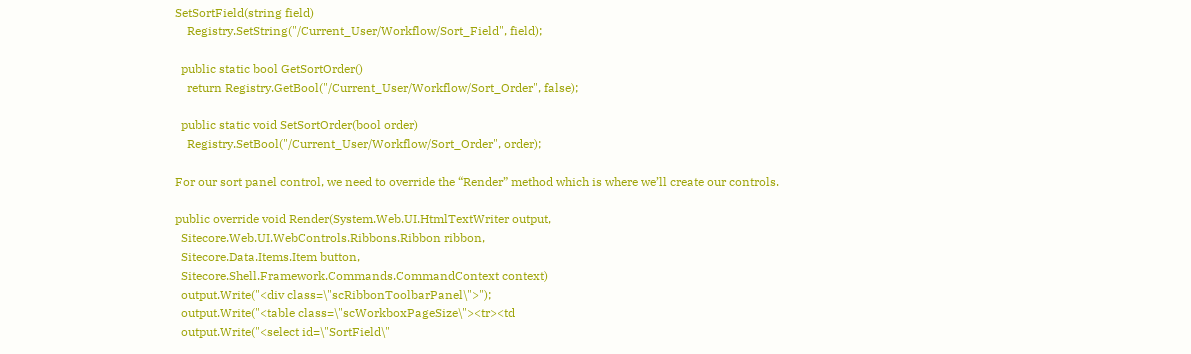SetSortField(string field)
    Registry.SetString("/Current_User/Workflow/Sort_Field", field);

  public static bool GetSortOrder()
    return Registry.GetBool("/Current_User/Workflow/Sort_Order", false);

  public static void SetSortOrder(bool order)
    Registry.SetBool("/Current_User/Workflow/Sort_Order", order);

For our sort panel control, we need to override the “Render” method which is where we’ll create our controls.

public override void Render(System.Web.UI.HtmlTextWriter output,
  Sitecore.Web.UI.WebControls.Ribbons.Ribbon ribbon,
  Sitecore.Data.Items.Item button,
  Sitecore.Shell.Framework.Commands.CommandContext context)
  output.Write("<div class=\"scRibbonToolbarPanel\">");
  output.Write("<table class=\"scWorkboxPageSize\"><tr><td
  output.Write("<select id=\"SortField\"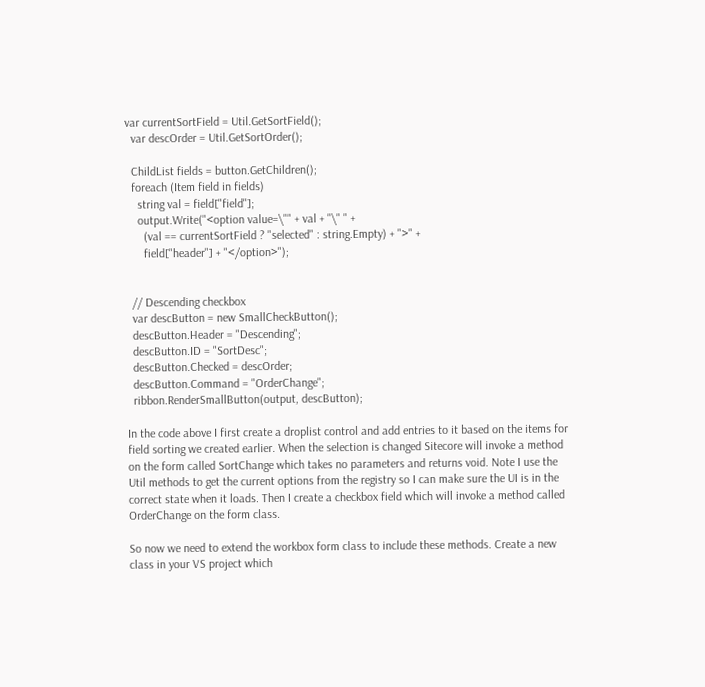var currentSortField = Util.GetSortField();
  var descOrder = Util.GetSortOrder();

  ChildList fields = button.GetChildren();
  foreach (Item field in fields)
    string val = field["field"];
    output.Write("<option value=\"" + val + "\" " +
      (val == currentSortField ? "selected" : string.Empty) + ">" +
      field["header"] + "</option>");


  // Descending checkbox
  var descButton = new SmallCheckButton();
  descButton.Header = "Descending";
  descButton.ID = "SortDesc";
  descButton.Checked = descOrder;
  descButton.Command = "OrderChange";
  ribbon.RenderSmallButton(output, descButton);

In the code above I first create a droplist control and add entries to it based on the items for field sorting we created earlier. When the selection is changed Sitecore will invoke a method on the form called SortChange which takes no parameters and returns void. Note I use the Util methods to get the current options from the registry so I can make sure the UI is in the correct state when it loads. Then I create a checkbox field which will invoke a method called OrderChange on the form class.

So now we need to extend the workbox form class to include these methods. Create a new class in your VS project which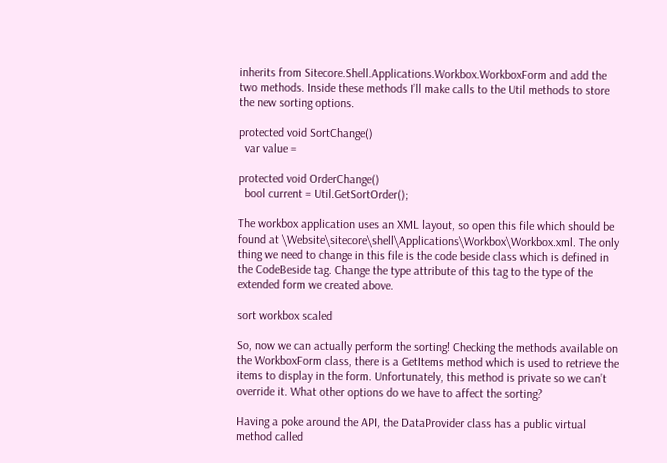inherits from Sitecore.Shell.Applications.Workbox.WorkboxForm and add the two methods. Inside these methods I’ll make calls to the Util methods to store the new sorting options.

protected void SortChange()
  var value =

protected void OrderChange()
  bool current = Util.GetSortOrder();

The workbox application uses an XML layout, so open this file which should be found at \Website\sitecore\shell\Applications\Workbox\Workbox.xml. The only thing we need to change in this file is the code beside class which is defined in the CodeBeside tag. Change the type attribute of this tag to the type of the extended form we created above.

sort workbox scaled

So, now we can actually perform the sorting! Checking the methods available on the WorkboxForm class, there is a GetItems method which is used to retrieve the items to display in the form. Unfortunately, this method is private so we can’t override it. What other options do we have to affect the sorting?

Having a poke around the API, the DataProvider class has a public virtual method called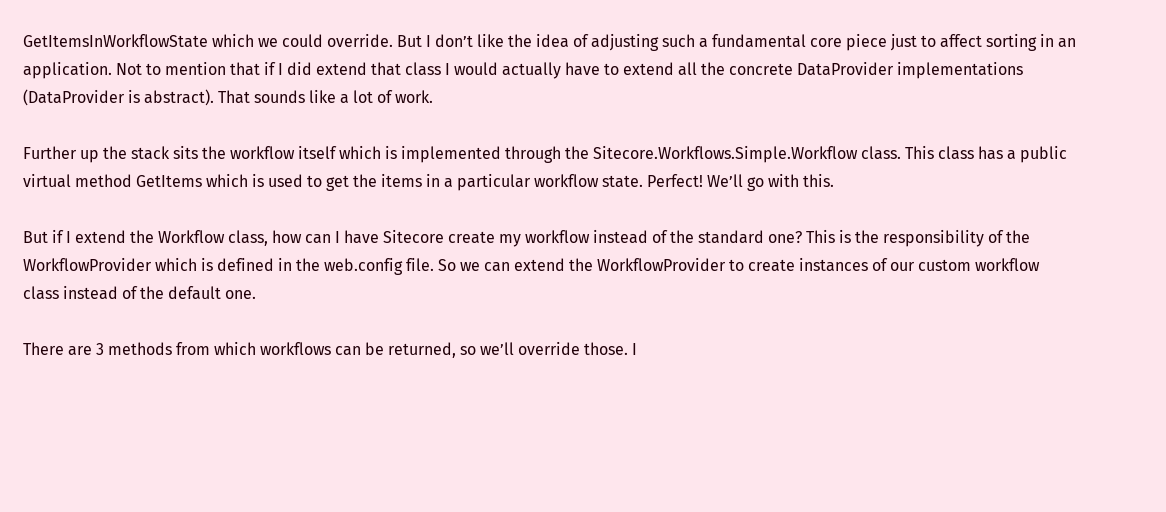GetItemsInWorkflowState which we could override. But I don’t like the idea of adjusting such a fundamental core piece just to affect sorting in an application. Not to mention that if I did extend that class I would actually have to extend all the concrete DataProvider implementations (DataProvider is abstract). That sounds like a lot of work.

Further up the stack sits the workflow itself which is implemented through the Sitecore.Workflows.Simple.Workflow class. This class has a public virtual method GetItems which is used to get the items in a particular workflow state. Perfect! We’ll go with this.

But if I extend the Workflow class, how can I have Sitecore create my workflow instead of the standard one? This is the responsibility of the WorkflowProvider which is defined in the web.config file. So we can extend the WorkflowProvider to create instances of our custom workflow class instead of the default one.

There are 3 methods from which workflows can be returned, so we’ll override those. I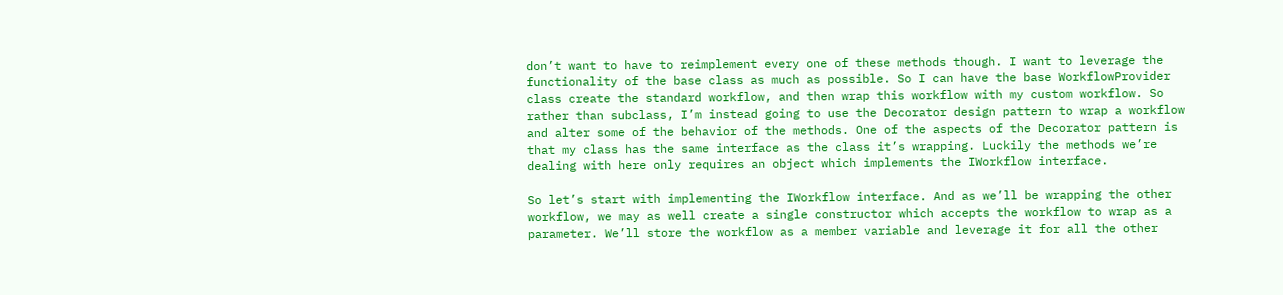don’t want to have to reimplement every one of these methods though. I want to leverage the functionality of the base class as much as possible. So I can have the base WorkflowProvider class create the standard workflow, and then wrap this workflow with my custom workflow. So rather than subclass, I’m instead going to use the Decorator design pattern to wrap a workflow and alter some of the behavior of the methods. One of the aspects of the Decorator pattern is that my class has the same interface as the class it’s wrapping. Luckily the methods we’re dealing with here only requires an object which implements the IWorkflow interface.

So let’s start with implementing the IWorkflow interface. And as we’ll be wrapping the other workflow, we may as well create a single constructor which accepts the workflow to wrap as a parameter. We’ll store the workflow as a member variable and leverage it for all the other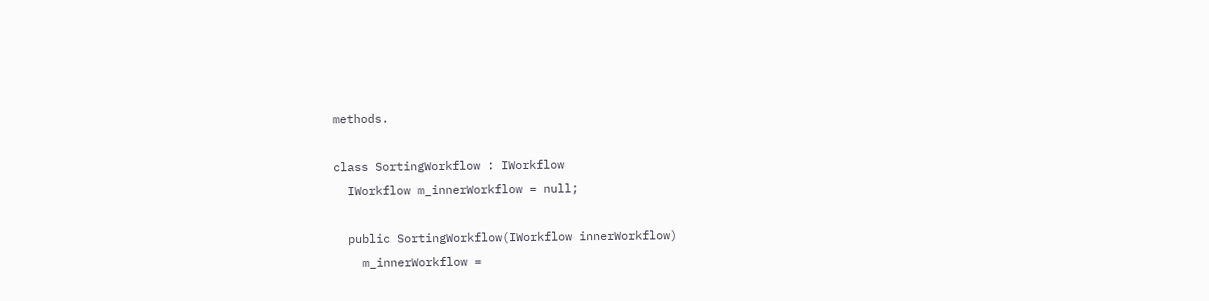methods.

class SortingWorkflow : IWorkflow
  IWorkflow m_innerWorkflow = null;

  public SortingWorkflow(IWorkflow innerWorkflow)
    m_innerWorkflow =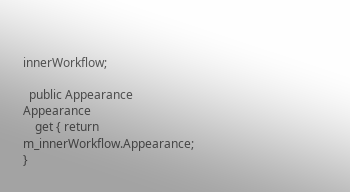innerWorkflow;

  public Appearance Appearance
    get { return m_innerWorkflow.Appearance; }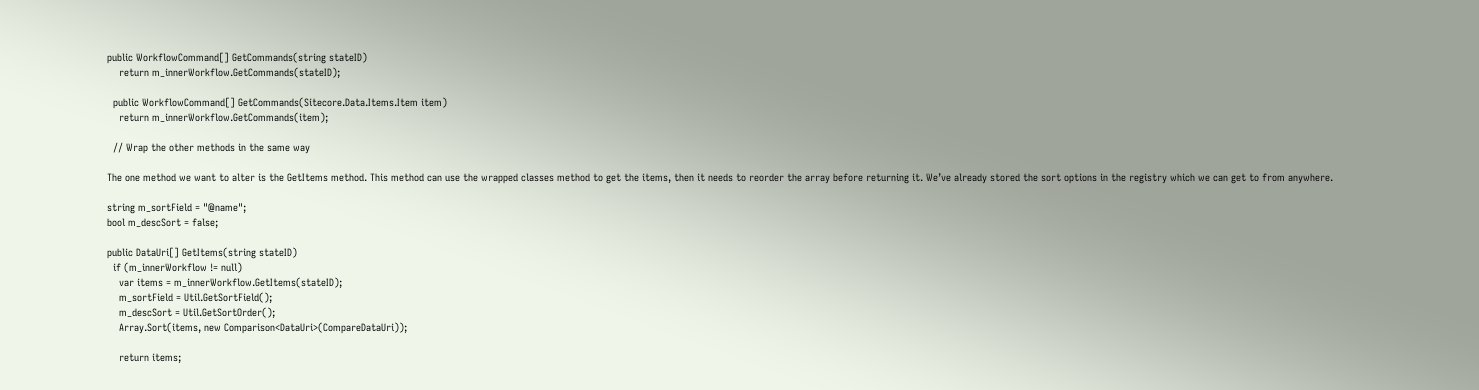public WorkflowCommand[] GetCommands(string stateID)
    return m_innerWorkflow.GetCommands(stateID);

  public WorkflowCommand[] GetCommands(Sitecore.Data.Items.Item item)
    return m_innerWorkflow.GetCommands(item);

  // Wrap the other methods in the same way

The one method we want to alter is the GetItems method. This method can use the wrapped classes method to get the items, then it needs to reorder the array before returning it. We’ve already stored the sort options in the registry which we can get to from anywhere.

string m_sortField = "@name";
bool m_descSort = false;

public DataUri[] GetItems(string stateID)
  if (m_innerWorkflow != null)
    var items = m_innerWorkflow.GetItems(stateID);
    m_sortField = Util.GetSortField();
    m_descSort = Util.GetSortOrder();
    Array.Sort(items, new Comparison<DataUri>(CompareDataUri));

    return items;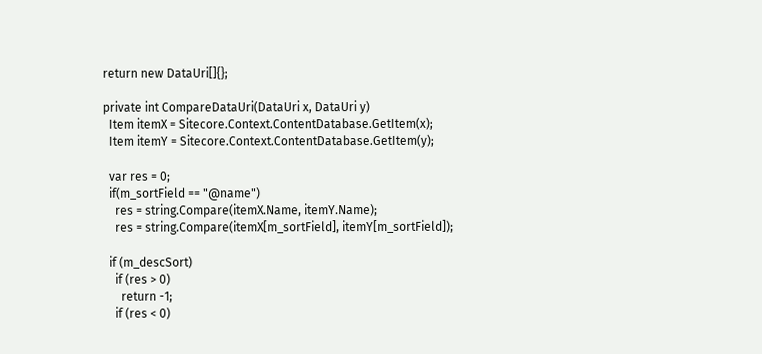return new DataUri[]{};

private int CompareDataUri(DataUri x, DataUri y)
  Item itemX = Sitecore.Context.ContentDatabase.GetItem(x);
  Item itemY = Sitecore.Context.ContentDatabase.GetItem(y);

  var res = 0;
  if(m_sortField == "@name")
    res = string.Compare(itemX.Name, itemY.Name);
    res = string.Compare(itemX[m_sortField], itemY[m_sortField]);

  if (m_descSort)
    if (res > 0)
      return -1;
    if (res < 0)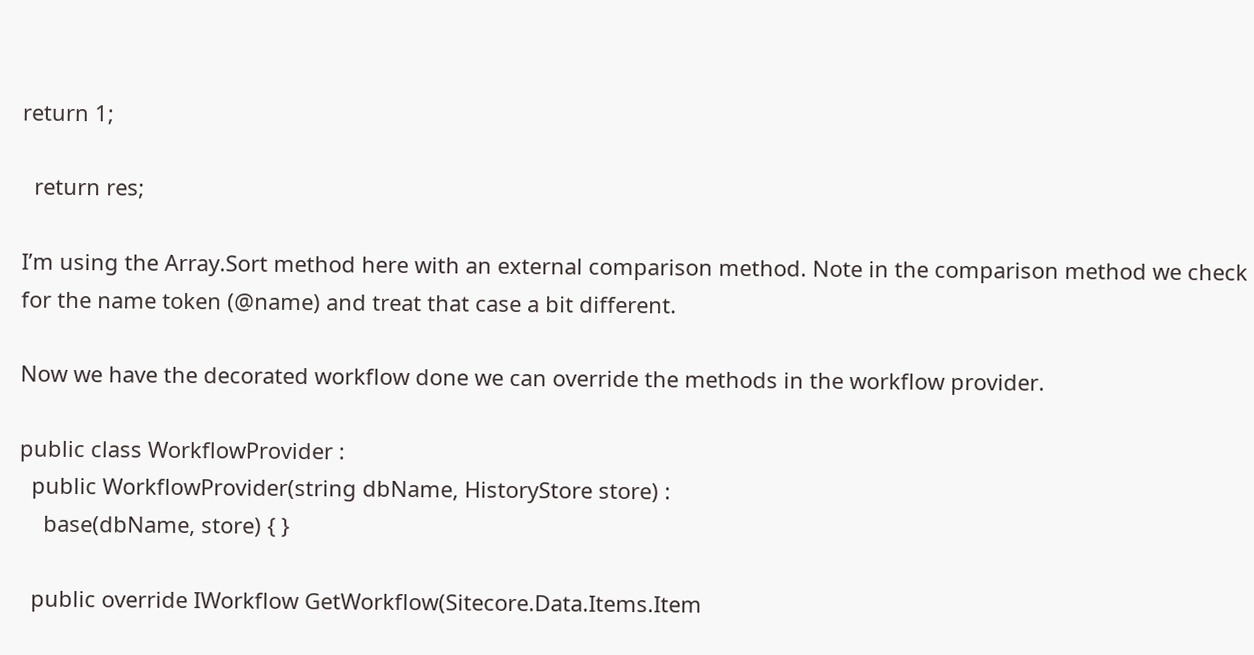return 1;

  return res;

I’m using the Array.Sort method here with an external comparison method. Note in the comparison method we check for the name token (@name) and treat that case a bit different.

Now we have the decorated workflow done we can override the methods in the workflow provider.

public class WorkflowProvider :
  public WorkflowProvider(string dbName, HistoryStore store) :
    base(dbName, store) { }

  public override IWorkflow GetWorkflow(Sitecore.Data.Items.Item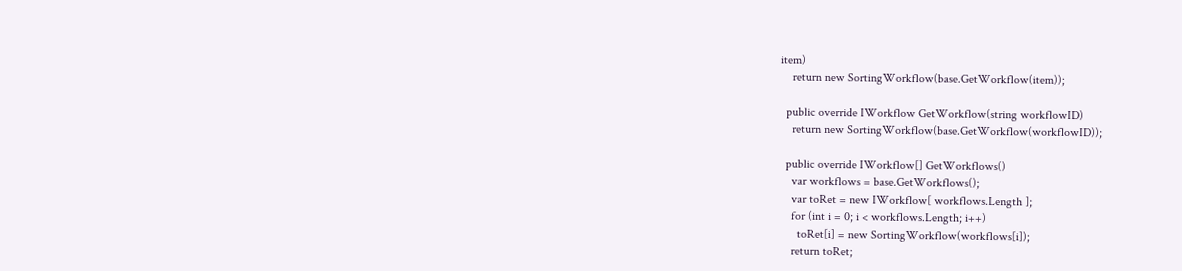item)
    return new SortingWorkflow(base.GetWorkflow(item));

  public override IWorkflow GetWorkflow(string workflowID)
    return new SortingWorkflow(base.GetWorkflow(workflowID));

  public override IWorkflow[] GetWorkflows()
    var workflows = base.GetWorkflows();
    var toRet = new IWorkflow[ workflows.Length ];
    for (int i = 0; i < workflows.Length; i++)
      toRet[i] = new SortingWorkflow(workflows[i]);
    return toRet;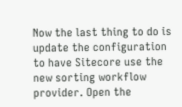Now the last thing to do is update the configuration to have Sitecore use the new sorting workflow provider. Open the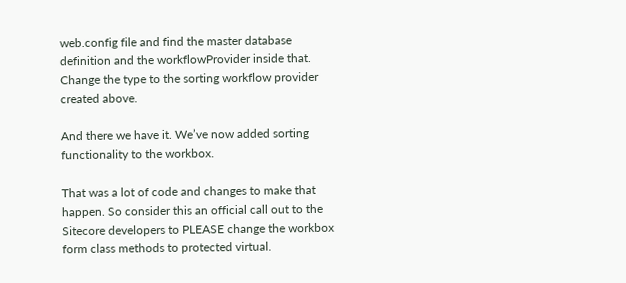web.config file and find the master database definition and the workflowProvider inside that. Change the type to the sorting workflow provider created above.

And there we have it. We’ve now added sorting functionality to the workbox.

That was a lot of code and changes to make that happen. So consider this an official call out to the Sitecore developers to PLEASE change the workbox form class methods to protected virtual.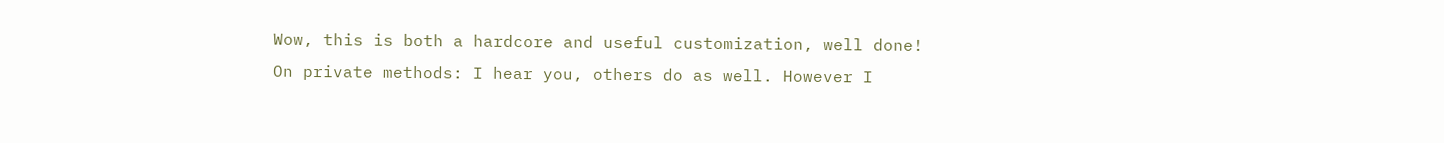Wow, this is both a hardcore and useful customization, well done!
On private methods: I hear you, others do as well. However I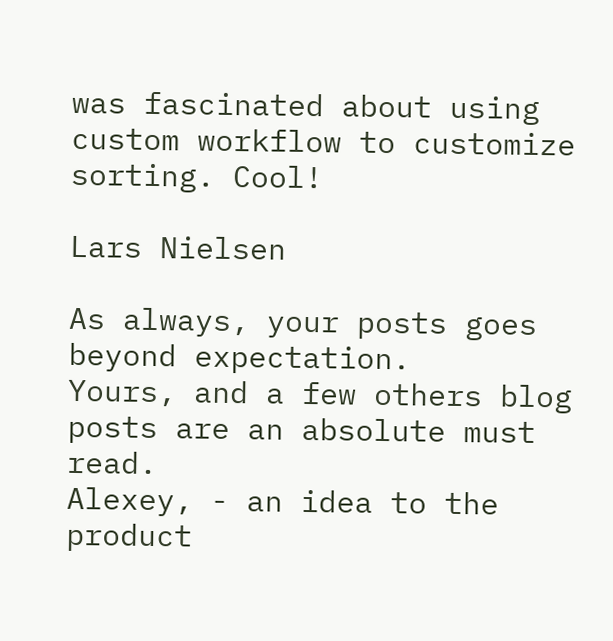was fascinated about using custom workflow to customize sorting. Cool!

Lars Nielsen

As always, your posts goes beyond expectation.
Yours, and a few others blog posts are an absolute must read.
Alexey, - an idea to the product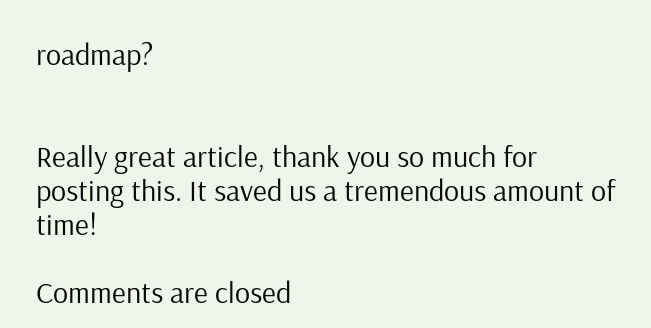roadmap?


Really great article, thank you so much for posting this. It saved us a tremendous amount of time!

Comments are closed